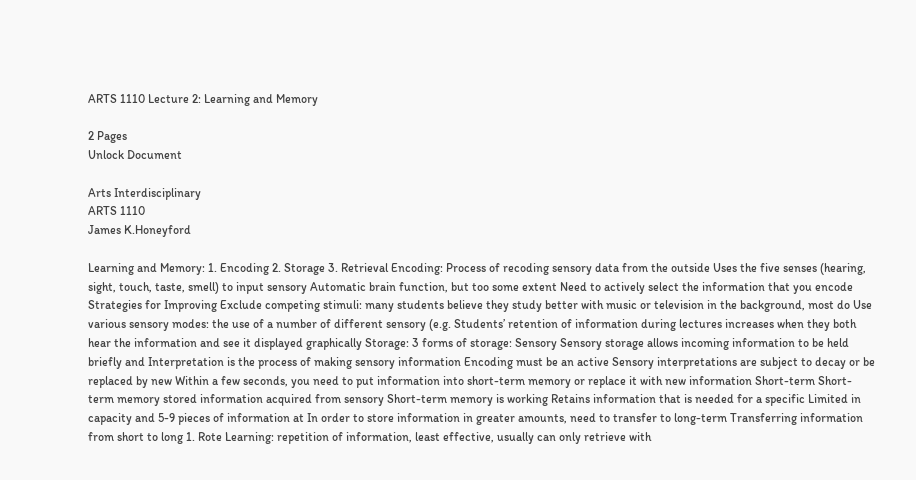ARTS 1110 Lecture 2: Learning and Memory

2 Pages
Unlock Document

Arts Interdisciplinary
ARTS 1110
James K.Honeyford

Learning and Memory: 1. Encoding 2. Storage 3. Retrieval Encoding: Process of recoding sensory data from the outside Uses the five senses (hearing, sight, touch, taste, smell) to input sensory Automatic brain function, but too some extent Need to actively select the information that you encode Strategies for Improving Exclude competing stimuli: many students believe they study better with music or television in the background, most do Use various sensory modes: the use of a number of different sensory (e.g. Students’ retention of information during lectures increases when they both hear the information and see it displayed graphically Storage: 3 forms of storage: Sensory Sensory storage allows incoming information to be held briefly and Interpretation is the process of making sensory information Encoding must be an active Sensory interpretations are subject to decay or be replaced by new Within a few seconds, you need to put information into short-term memory or replace it with new information Short-term Short-term memory stored information acquired from sensory Short-term memory is working Retains information that is needed for a specific Limited in capacity and 5-9 pieces of information at In order to store information in greater amounts, need to transfer to long-term Transferring information from short to long 1. Rote Learning: repetition of information, least effective, usually can only retrieve with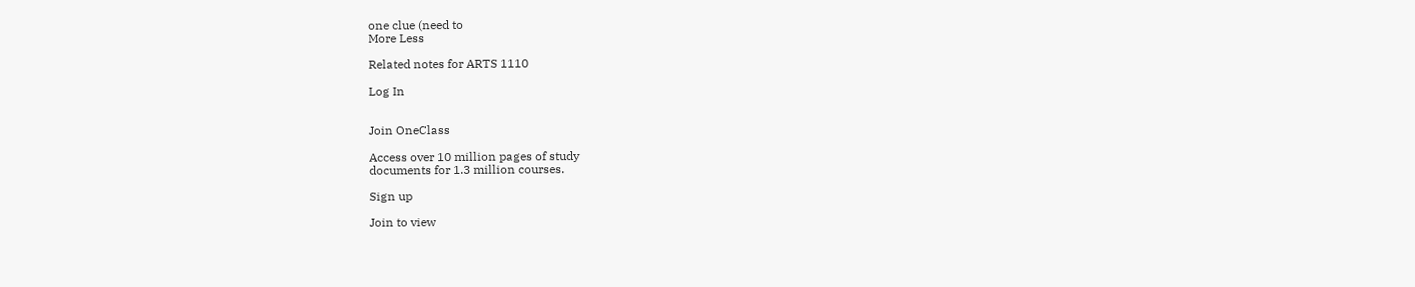one clue (need to
More Less

Related notes for ARTS 1110

Log In


Join OneClass

Access over 10 million pages of study
documents for 1.3 million courses.

Sign up

Join to view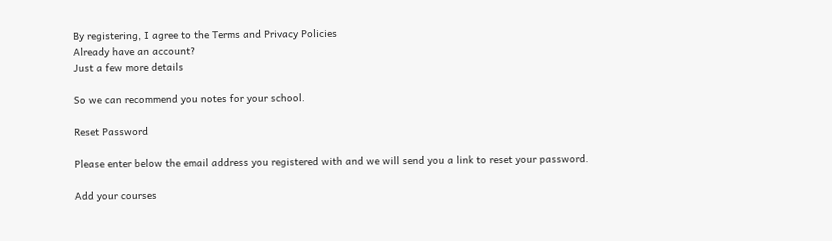By registering, I agree to the Terms and Privacy Policies
Already have an account?
Just a few more details

So we can recommend you notes for your school.

Reset Password

Please enter below the email address you registered with and we will send you a link to reset your password.

Add your courses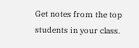Get notes from the top students in your class.